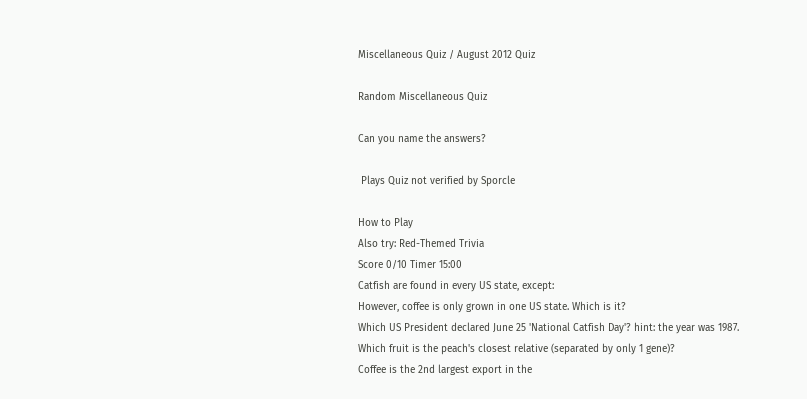Miscellaneous Quiz / August 2012 Quiz

Random Miscellaneous Quiz

Can you name the answers?

 Plays Quiz not verified by Sporcle

How to Play
Also try: Red-Themed Trivia
Score 0/10 Timer 15:00
Catfish are found in every US state, except:
However, coffee is only grown in one US state. Which is it?
Which US President declared June 25 'National Catfish Day'? hint: the year was 1987.
Which fruit is the peach's closest relative (separated by only 1 gene)?
Coffee is the 2nd largest export in the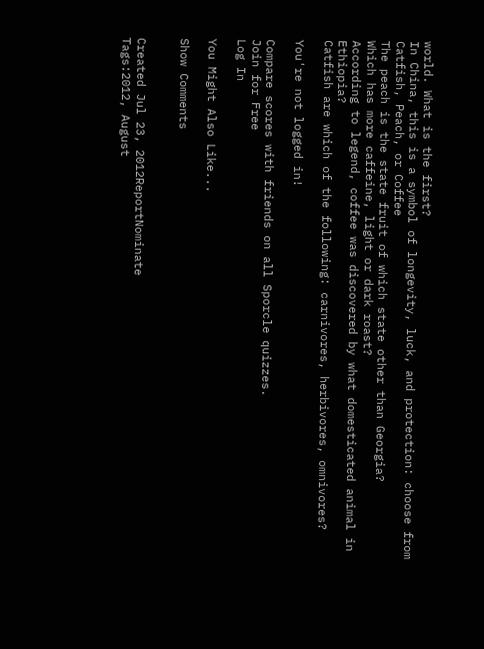world. What is the first?
In China, this is a symbol of longevity, luck, and protection: choose from Catfish, Peach, or Coffee
The peach is the state fruit of which state other than Georgia?
Which has more caffeine, light or dark roast?
According to legend, coffee was discovered by what domesticated animal in Ethiopia?
Catfish are which of the following: carnivores, herbivores, omnivores?

You're not logged in!

Compare scores with friends on all Sporcle quizzes.
Join for Free
Log In

You Might Also Like...

Show Comments


Created Jul 23, 2012ReportNominate
Tags:2012, August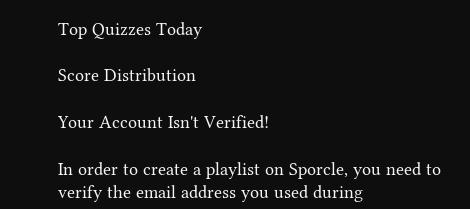Top Quizzes Today

Score Distribution

Your Account Isn't Verified!

In order to create a playlist on Sporcle, you need to verify the email address you used during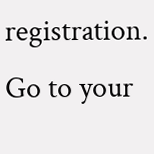registration. Go to your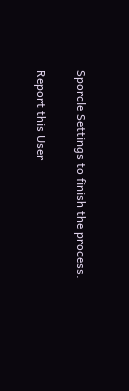Sporcle Settings to finish the process.

Report this User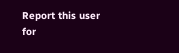Report this user for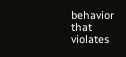behavior that violates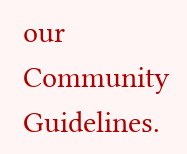our Community Guidelines.